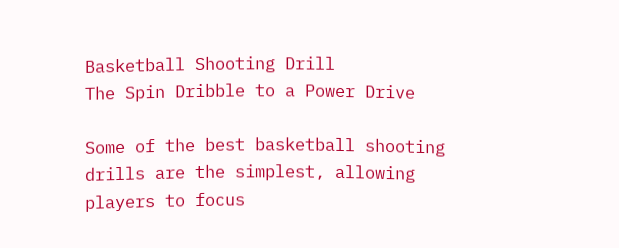Basketball Shooting Drill
The Spin Dribble to a Power Drive

Some of the best basketball shooting drills are the simplest, allowing players to focus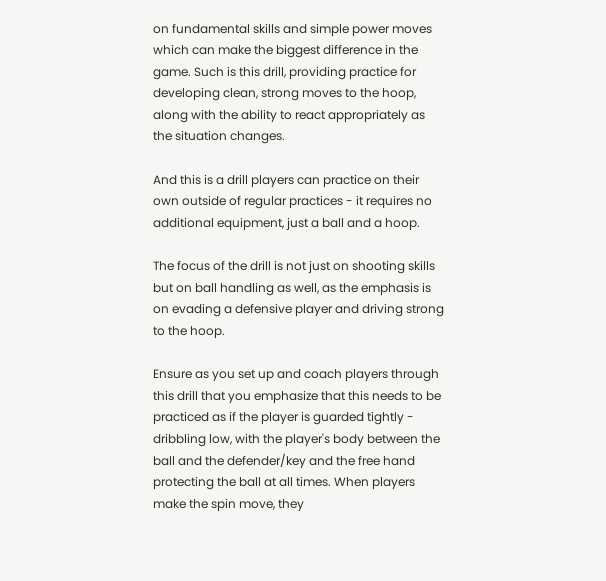on fundamental skills and simple power moves which can make the biggest difference in the game. Such is this drill, providing practice for developing clean, strong moves to the hoop, along with the ability to react appropriately as the situation changes.

And this is a drill players can practice on their own outside of regular practices - it requires no additional equipment, just a ball and a hoop.

The focus of the drill is not just on shooting skills but on ball handling as well, as the emphasis is on evading a defensive player and driving strong to the hoop.

Ensure as you set up and coach players through this drill that you emphasize that this needs to be practiced as if the player is guarded tightly - dribbling low, with the player's body between the ball and the defender/key and the free hand protecting the ball at all times. When players make the spin move, they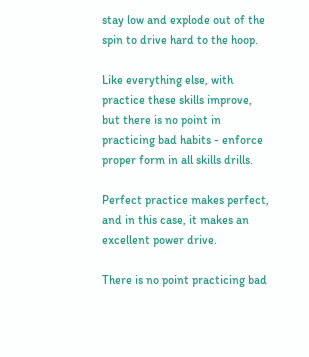stay low and explode out of the spin to drive hard to the hoop.

Like everything else, with practice these skills improve, but there is no point in practicing bad habits - enforce proper form in all skills drills.

Perfect practice makes perfect, and in this case, it makes an excellent power drive.

There is no point practicing bad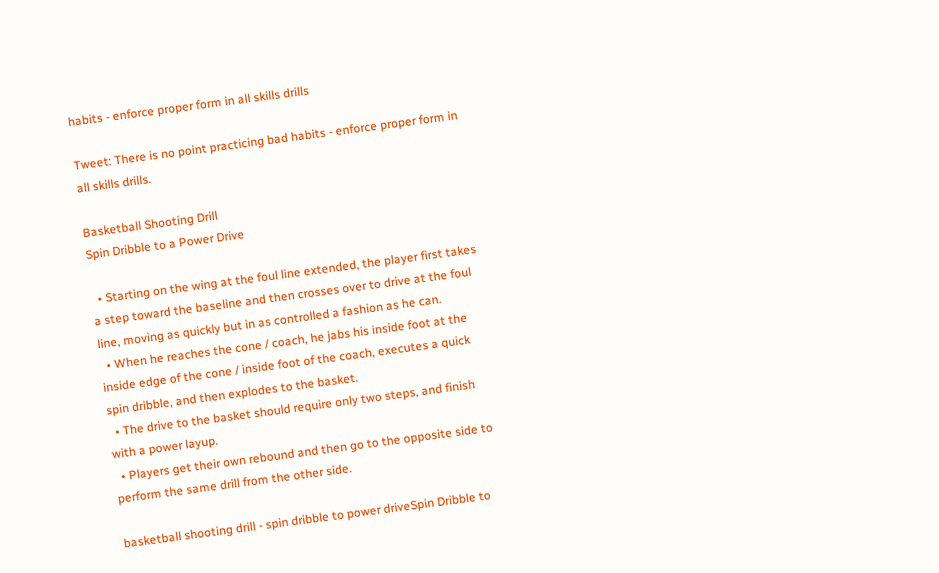habits - enforce proper form in all skills drills

Tweet: There is no point practicing bad habits - enforce proper form in all skills drills.

Basketball Shooting Drill
Spin Dribble to a Power Drive

  • Starting on the wing at the foul line extended, the player first takes a step toward the baseline and then crosses over to drive at the foul line, moving as quickly but in as controlled a fashion as he can.
  • When he reaches the cone / coach, he jabs his inside foot at the inside edge of the cone / inside foot of the coach, executes a quick spin dribble, and then explodes to the basket.
  • The drive to the basket should require only two steps, and finish with a power layup.
  • Players get their own rebound and then go to the opposite side to perform the same drill from the other side.

basketball shooting drill - spin dribble to power driveSpin Dribble to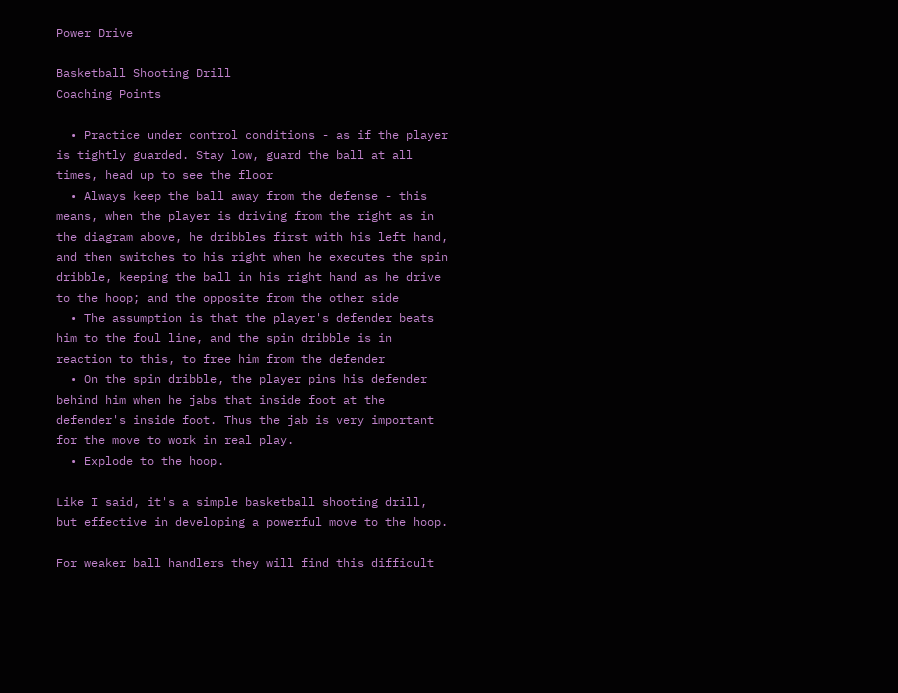Power Drive

Basketball Shooting Drill
Coaching Points

  • Practice under control conditions - as if the player is tightly guarded. Stay low, guard the ball at all times, head up to see the floor
  • Always keep the ball away from the defense - this means, when the player is driving from the right as in the diagram above, he dribbles first with his left hand, and then switches to his right when he executes the spin dribble, keeping the ball in his right hand as he drive to the hoop; and the opposite from the other side
  • The assumption is that the player's defender beats him to the foul line, and the spin dribble is in reaction to this, to free him from the defender
  • On the spin dribble, the player pins his defender behind him when he jabs that inside foot at the defender's inside foot. Thus the jab is very important for the move to work in real play.
  • Explode to the hoop.

Like I said, it's a simple basketball shooting drill, but effective in developing a powerful move to the hoop.

For weaker ball handlers they will find this difficult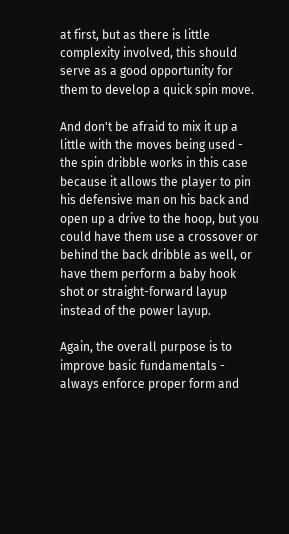at first, but as there is little complexity involved, this should serve as a good opportunity for them to develop a quick spin move.

And don't be afraid to mix it up a little with the moves being used - the spin dribble works in this case because it allows the player to pin his defensive man on his back and open up a drive to the hoop, but you could have them use a crossover or behind the back dribble as well, or have them perform a baby hook shot or straight-forward layup instead of the power layup.

Again, the overall purpose is to improve basic fundamentals - always enforce proper form and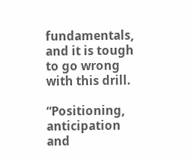fundamentals, and it is tough to go wrong with this drill.

“Positioning, anticipation and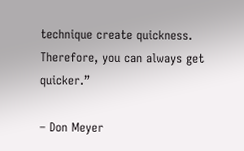technique create quickness. Therefore, you can always get quicker.”

– Don Meyer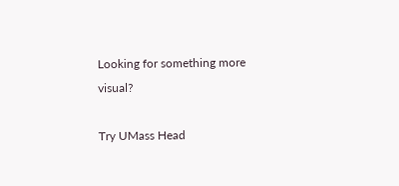Looking for something more visual?

Try UMass Head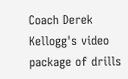Coach Derek Kellogg's video package of drills